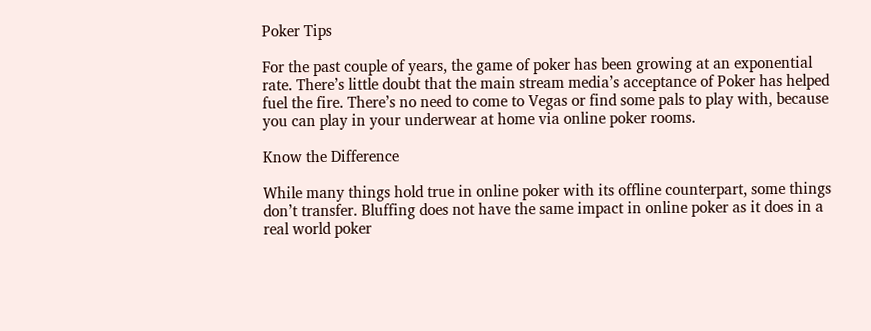Poker Tips

For the past couple of years, the game of poker has been growing at an exponential rate. There’s little doubt that the main stream media’s acceptance of Poker has helped fuel the fire. There’s no need to come to Vegas or find some pals to play with, because you can play in your underwear at home via online poker rooms.

Know the Difference

While many things hold true in online poker with its offline counterpart, some things don’t transfer. Bluffing does not have the same impact in online poker as it does in a real world poker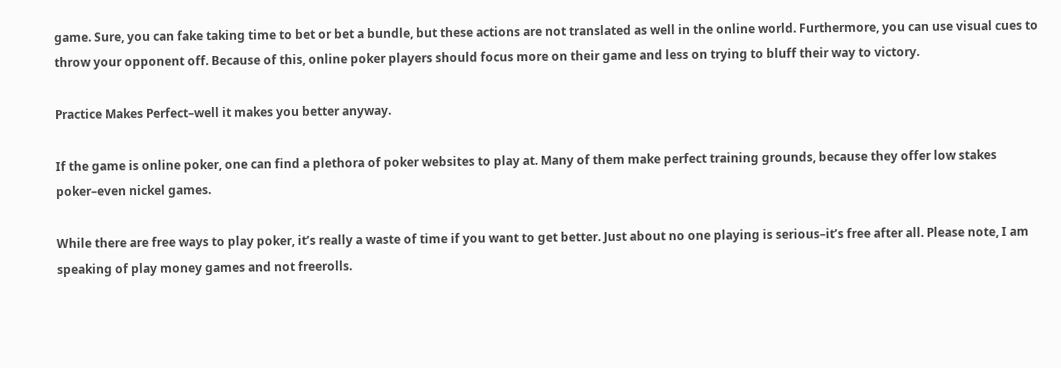game. Sure, you can fake taking time to bet or bet a bundle, but these actions are not translated as well in the online world. Furthermore, you can use visual cues to throw your opponent off. Because of this, online poker players should focus more on their game and less on trying to bluff their way to victory.

Practice Makes Perfect–well it makes you better anyway.

If the game is online poker, one can find a plethora of poker websites to play at. Many of them make perfect training grounds, because they offer low stakes poker–even nickel games.

While there are free ways to play poker, it’s really a waste of time if you want to get better. Just about no one playing is serious–it’s free after all. Please note, I am speaking of play money games and not freerolls.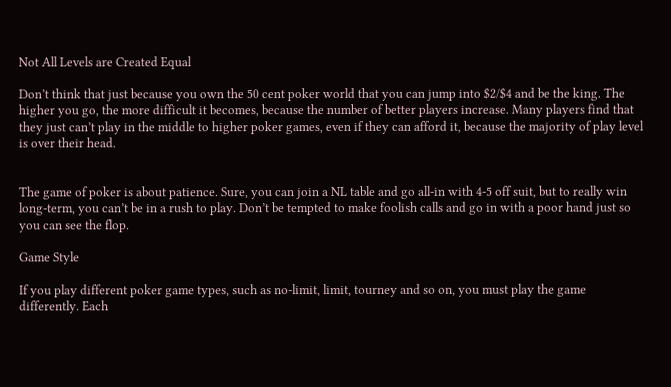Not All Levels are Created Equal

Don’t think that just because you own the 50 cent poker world that you can jump into $2/$4 and be the king. The higher you go, the more difficult it becomes, because the number of better players increase. Many players find that they just can’t play in the middle to higher poker games, even if they can afford it, because the majority of play level is over their head.


The game of poker is about patience. Sure, you can join a NL table and go all-in with 4-5 off suit, but to really win long-term, you can’t be in a rush to play. Don’t be tempted to make foolish calls and go in with a poor hand just so you can see the flop.

Game Style

If you play different poker game types, such as no-limit, limit, tourney and so on, you must play the game differently. Each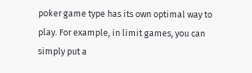poker game type has its own optimal way to play. For example, in limit games, you can simply put a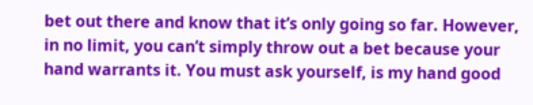bet out there and know that it’s only going so far. However, in no limit, you can’t simply throw out a bet because your hand warrants it. You must ask yourself, is my hand good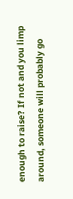enough to raise? If not and you limp around, someone will probably go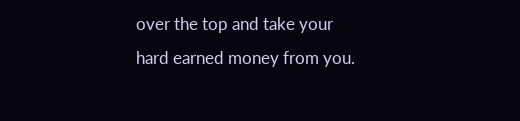over the top and take your hard earned money from you.